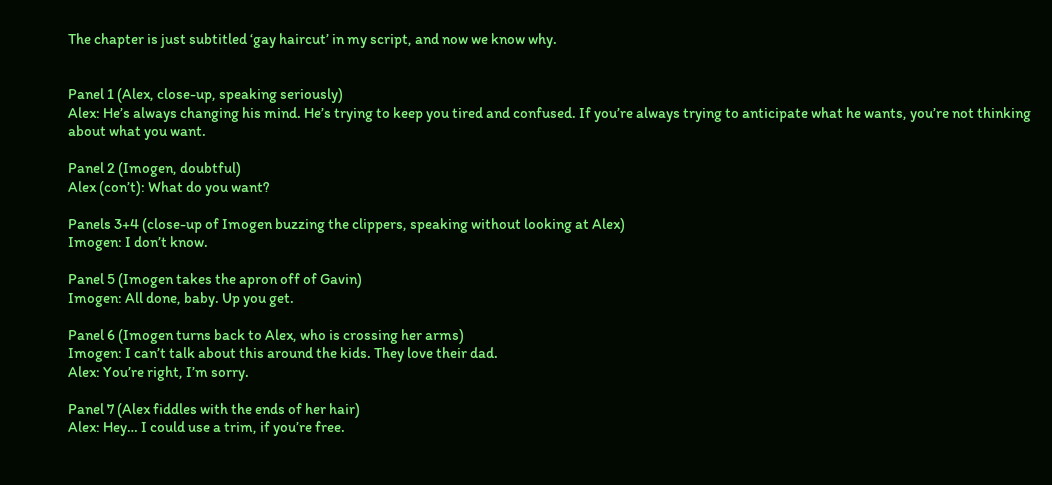The chapter is just subtitled ‘gay haircut’ in my script, and now we know why.


Panel 1 (Alex, close-up, speaking seriously)
Alex: He’s always changing his mind. He’s trying to keep you tired and confused. If you’re always trying to anticipate what he wants, you’re not thinking about what you want.

Panel 2 (Imogen, doubtful)
Alex (con’t): What do you want?

Panels 3+4 (close-up of Imogen buzzing the clippers, speaking without looking at Alex)
Imogen: I don’t know.

Panel 5 (Imogen takes the apron off of Gavin)
Imogen: All done, baby. Up you get.

Panel 6 (Imogen turns back to Alex, who is crossing her arms)
Imogen: I can’t talk about this around the kids. They love their dad.
Alex: You’re right, I’m sorry.

Panel 7 (Alex fiddles with the ends of her hair)
Alex: Hey… I could use a trim, if you’re free.